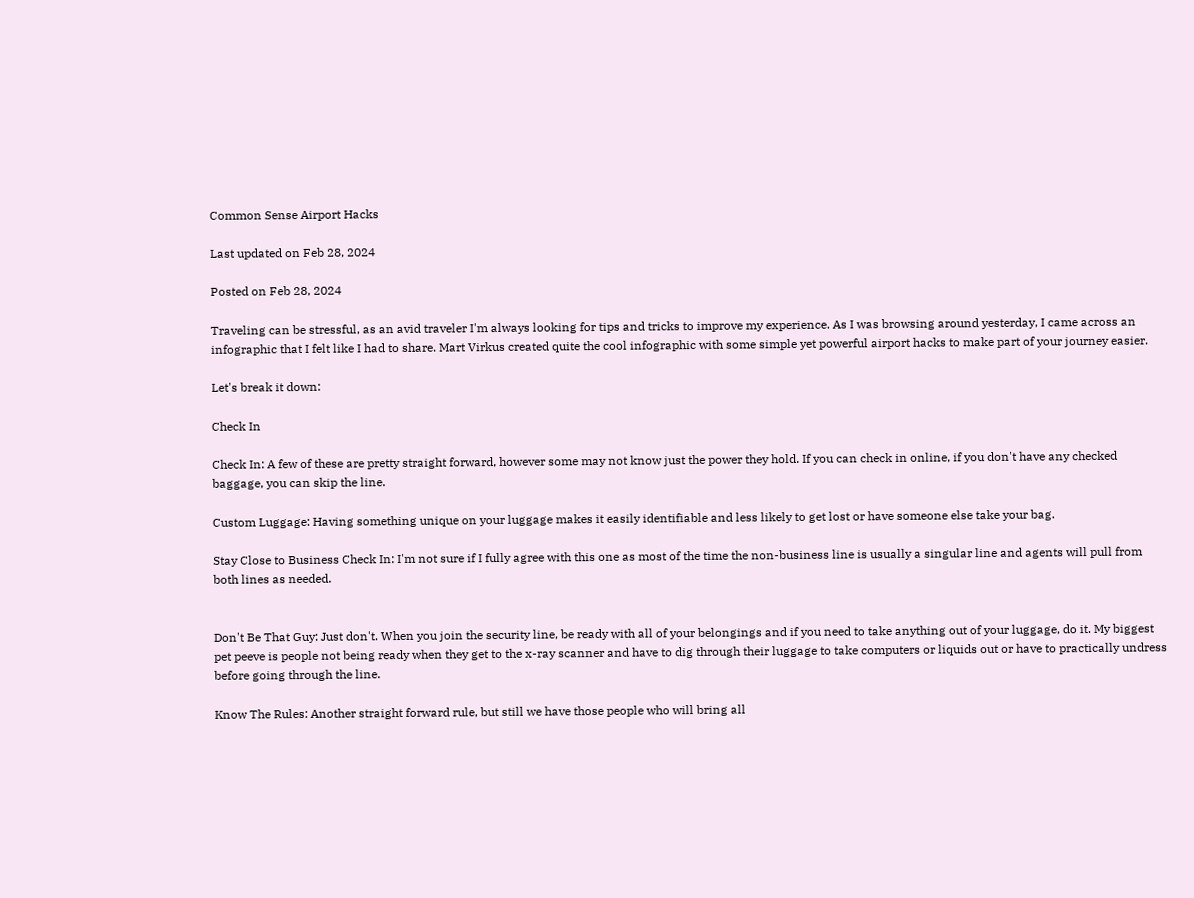Common Sense Airport Hacks

Last updated on Feb 28, 2024

Posted on Feb 28, 2024

Traveling can be stressful, as an avid traveler I'm always looking for tips and tricks to improve my experience. As I was browsing around yesterday, I came across an infographic that I felt like I had to share. Mart Virkus created quite the cool infographic with some simple yet powerful airport hacks to make part of your journey easier.

Let's break it down:

Check In

Check In: A few of these are pretty straight forward, however some may not know just the power they hold. If you can check in online, if you don't have any checked baggage, you can skip the line.

Custom Luggage: Having something unique on your luggage makes it easily identifiable and less likely to get lost or have someone else take your bag.

Stay Close to Business Check In: I'm not sure if I fully agree with this one as most of the time the non-business line is usually a singular line and agents will pull from both lines as needed.


Don't Be That Guy: Just don't. When you join the security line, be ready with all of your belongings and if you need to take anything out of your luggage, do it. My biggest pet peeve is people not being ready when they get to the x-ray scanner and have to dig through their luggage to take computers or liquids out or have to practically undress before going through the line.

Know The Rules: Another straight forward rule, but still we have those people who will bring all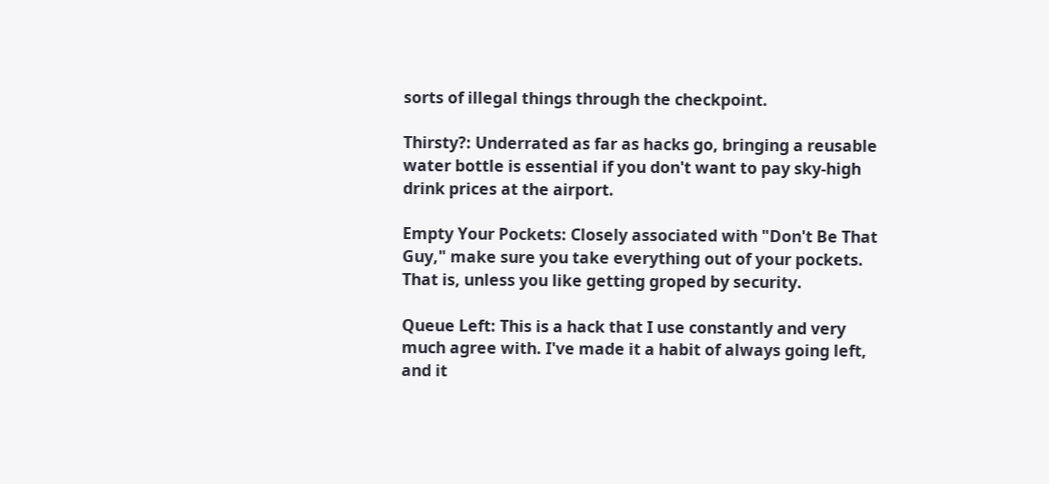sorts of illegal things through the checkpoint.

Thirsty?: Underrated as far as hacks go, bringing a reusable water bottle is essential if you don't want to pay sky-high drink prices at the airport.

Empty Your Pockets: Closely associated with "Don't Be That Guy," make sure you take everything out of your pockets. That is, unless you like getting groped by security.

Queue Left: This is a hack that I use constantly and very much agree with. I've made it a habit of always going left, and it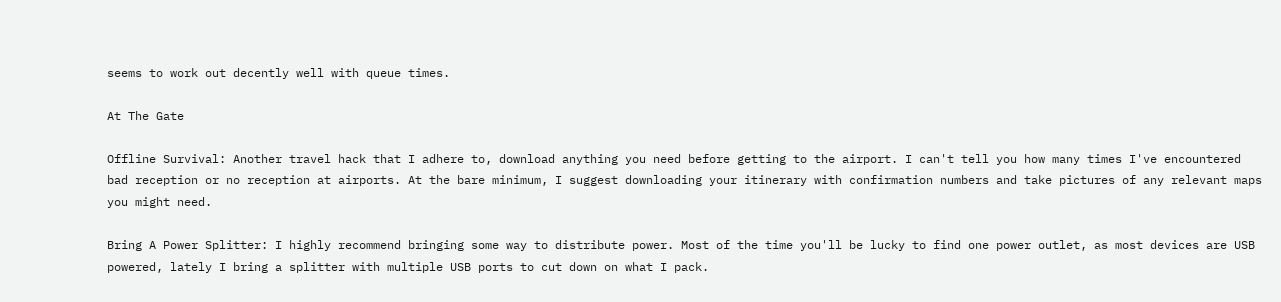seems to work out decently well with queue times.

At The Gate

Offline Survival: Another travel hack that I adhere to, download anything you need before getting to the airport. I can't tell you how many times I've encountered bad reception or no reception at airports. At the bare minimum, I suggest downloading your itinerary with confirmation numbers and take pictures of any relevant maps you might need.

Bring A Power Splitter: I highly recommend bringing some way to distribute power. Most of the time you'll be lucky to find one power outlet, as most devices are USB powered, lately I bring a splitter with multiple USB ports to cut down on what I pack.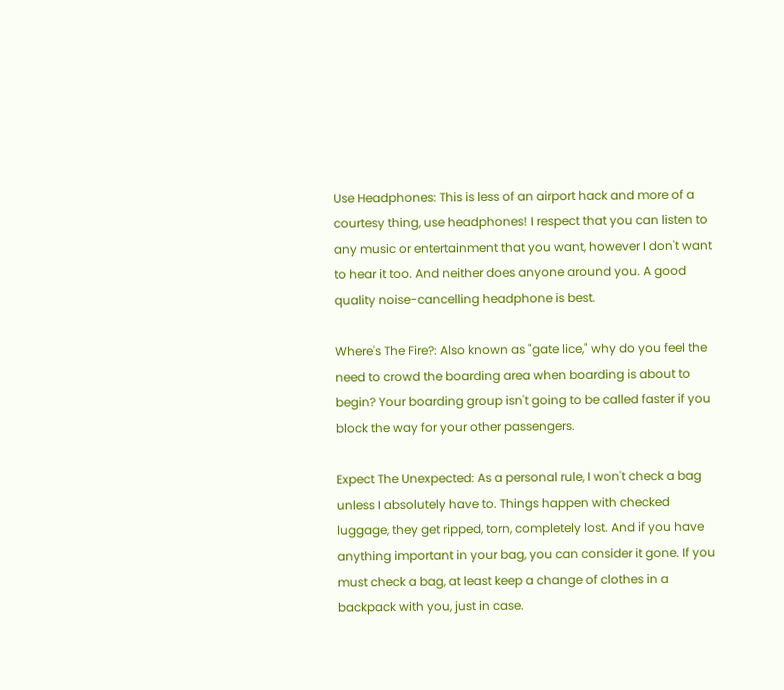Use Headphones: This is less of an airport hack and more of a courtesy thing, use headphones! I respect that you can listen to any music or entertainment that you want, however I don't want to hear it too. And neither does anyone around you. A good quality noise-cancelling headphone is best.

Where's The Fire?: Also known as "gate lice," why do you feel the need to crowd the boarding area when boarding is about to begin? Your boarding group isn't going to be called faster if you block the way for your other passengers.

Expect The Unexpected: As a personal rule, I won't check a bag unless I absolutely have to. Things happen with checked luggage, they get ripped, torn, completely lost. And if you have anything important in your bag, you can consider it gone. If you must check a bag, at least keep a change of clothes in a backpack with you, just in case.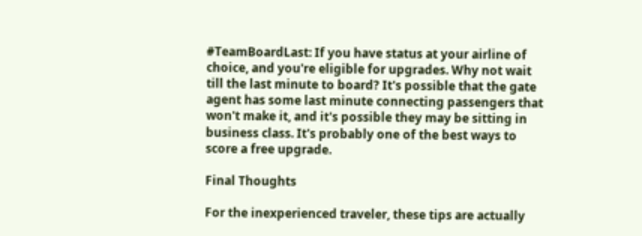#TeamBoardLast: If you have status at your airline of choice, and you're eligible for upgrades. Why not wait till the last minute to board? It's possible that the gate agent has some last minute connecting passengers that won't make it, and it's possible they may be sitting in business class. It's probably one of the best ways to score a free upgrade.

Final Thoughts

For the inexperienced traveler, these tips are actually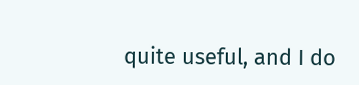quite useful, and I do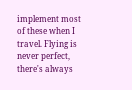implement most of these when I travel. Flying is never perfect, there's always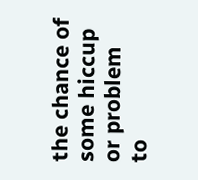the chance of some hiccup or problem to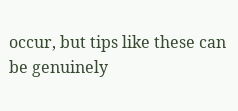occur, but tips like these can be genuinely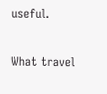useful.

What travel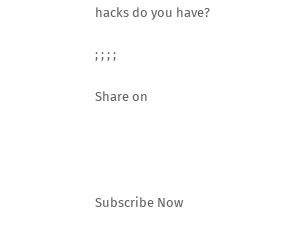hacks do you have?

; ; ; ;

Share on




Subscribe Now